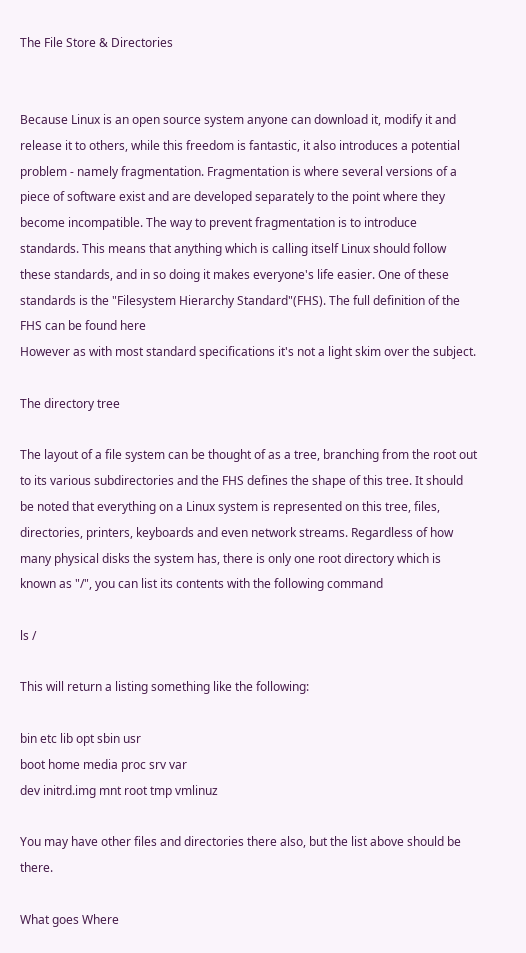The File Store & Directories


Because Linux is an open source system anyone can download it, modify it and release it to others, while this freedom is fantastic, it also introduces a potential problem - namely fragmentation. Fragmentation is where several versions of a piece of software exist and are developed separately to the point where they become incompatible. The way to prevent fragmentation is to introduce standards. This means that anything which is calling itself Linux should follow these standards, and in so doing it makes everyone's life easier. One of these standards is the "Filesystem Hierarchy Standard"(FHS). The full definition of the FHS can be found here
However as with most standard specifications it's not a light skim over the subject.

The directory tree

The layout of a file system can be thought of as a tree, branching from the root out to its various subdirectories and the FHS defines the shape of this tree. It should be noted that everything on a Linux system is represented on this tree, files, directories, printers, keyboards and even network streams. Regardless of how many physical disks the system has, there is only one root directory which is known as "/", you can list its contents with the following command

ls /

This will return a listing something like the following:

bin etc lib opt sbin usr
boot home media proc srv var
dev initrd.img mnt root tmp vmlinuz

You may have other files and directories there also, but the list above should be there.

What goes Where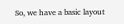So, we have a basic layout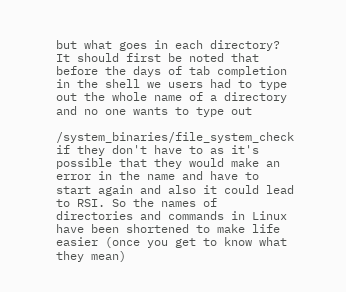but what goes in each directory? It should first be noted that before the days of tab completion in the shell we users had to type out the whole name of a directory and no one wants to type out

/system_binaries/file_system_check if they don't have to as it's possible that they would make an error in the name and have to start again and also it could lead to RSI. So the names of directories and commands in Linux have been shortened to make life easier (once you get to know what they mean)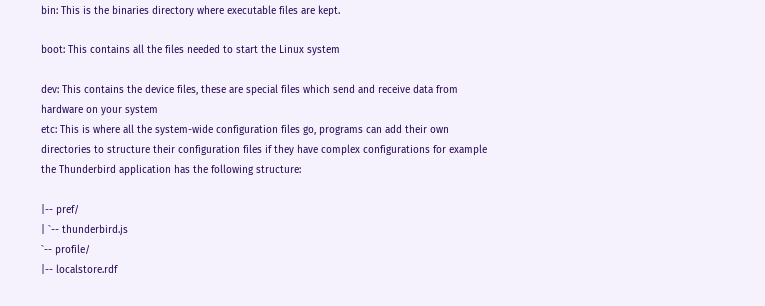bin: This is the binaries directory where executable files are kept.

boot: This contains all the files needed to start the Linux system

dev: This contains the device files, these are special files which send and receive data from hardware on your system
etc: This is where all the system-wide configuration files go, programs can add their own directories to structure their configuration files if they have complex configurations for example the Thunderbird application has the following structure:

|-- pref/
| `-- thunderbird.js
`-- profile/
|-- localstore.rdf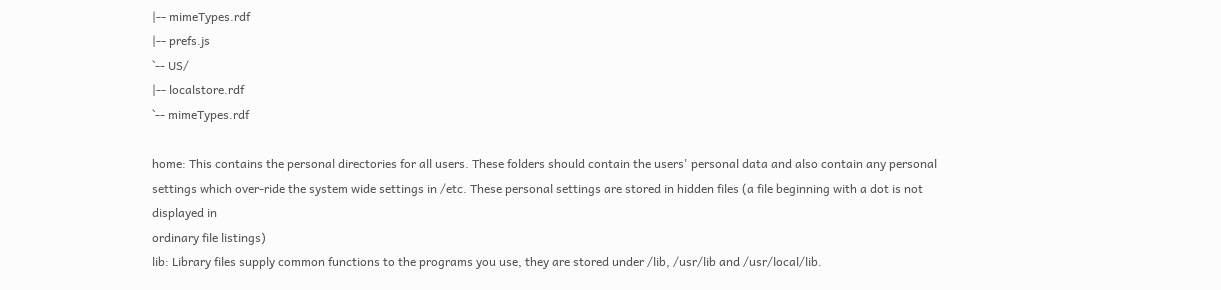|-- mimeTypes.rdf
|-- prefs.js
`-- US/
|-- localstore.rdf
`-- mimeTypes.rdf

home: This contains the personal directories for all users. These folders should contain the users' personal data and also contain any personal settings which over-ride the system wide settings in /etc. These personal settings are stored in hidden files (a file beginning with a dot is not displayed in
ordinary file listings)
lib: Library files supply common functions to the programs you use, they are stored under /lib, /usr/lib and /usr/local/lib.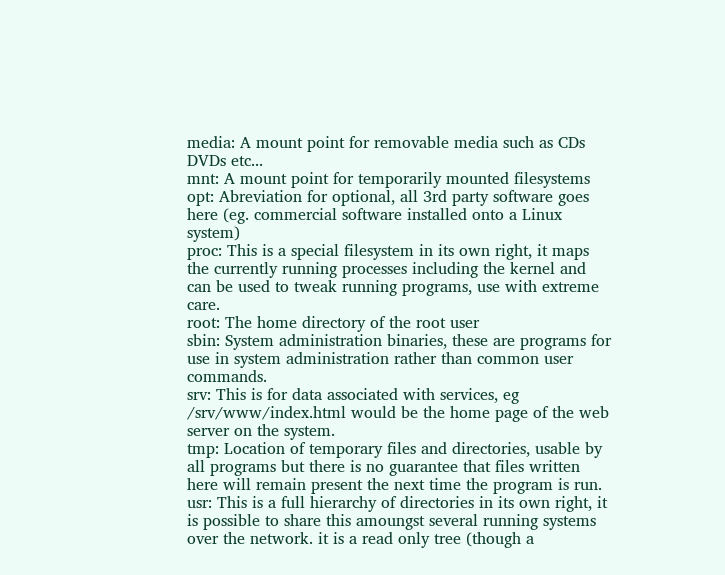media: A mount point for removable media such as CDs DVDs etc...
mnt: A mount point for temporarily mounted filesystems
opt: Abreviation for optional, all 3rd party software goes here (eg. commercial software installed onto a Linux system)
proc: This is a special filesystem in its own right, it maps the currently running processes including the kernel and can be used to tweak running programs, use with extreme care.
root: The home directory of the root user
sbin: System administration binaries, these are programs for use in system administration rather than common user commands.
srv: This is for data associated with services, eg /srv/www/index.html would be the home page of the web server on the system.
tmp: Location of temporary files and directories, usable by all programs but there is no guarantee that files written here will remain present the next time the program is run.
usr: This is a full hierarchy of directories in its own right, it is possible to share this amoungst several running systems over the network. it is a read only tree (though a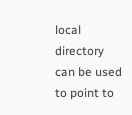local directory can be used to point to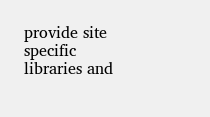provide site specific libraries and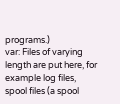programs.)
var: Files of varying length are put here, for example log files, spool files (a spool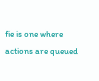fie is one where actions are queued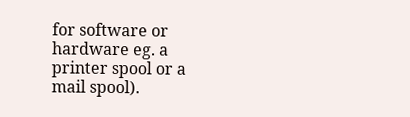for software or hardware eg. a printer spool or a mail spool).